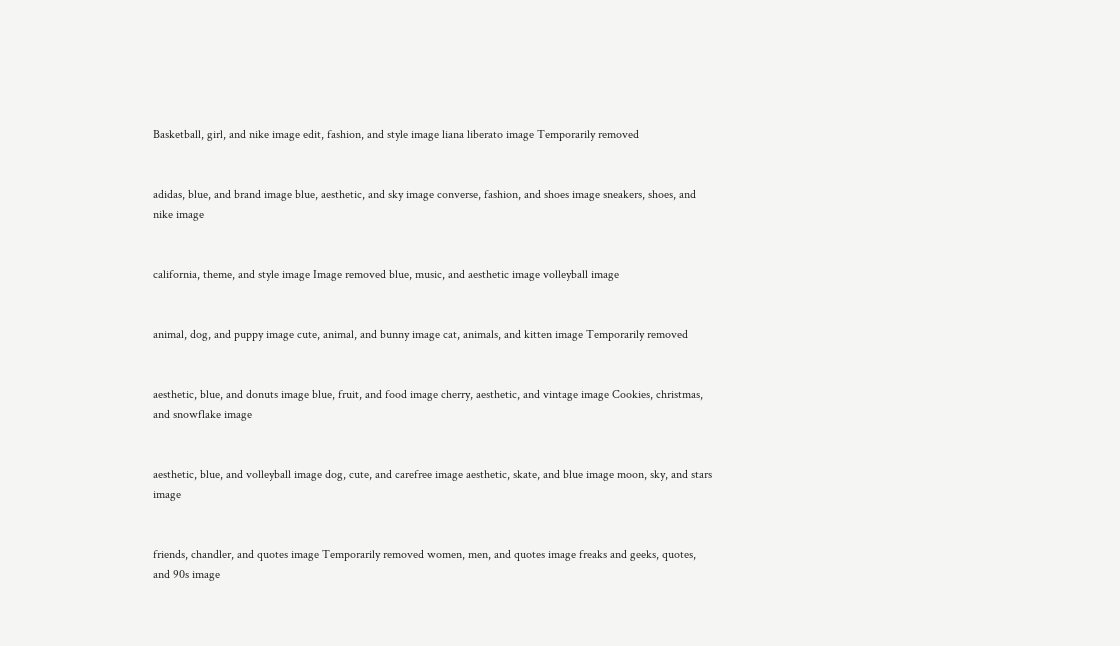Basketball, girl, and nike image edit, fashion, and style image liana liberato image Temporarily removed


adidas, blue, and brand image blue, aesthetic, and sky image converse, fashion, and shoes image sneakers, shoes, and nike image


california, theme, and style image Image removed blue, music, and aesthetic image volleyball image


animal, dog, and puppy image cute, animal, and bunny image cat, animals, and kitten image Temporarily removed


aesthetic, blue, and donuts image blue, fruit, and food image cherry, aesthetic, and vintage image Cookies, christmas, and snowflake image


aesthetic, blue, and volleyball image dog, cute, and carefree image aesthetic, skate, and blue image moon, sky, and stars image


friends, chandler, and quotes image Temporarily removed women, men, and quotes image freaks and geeks, quotes, and 90s image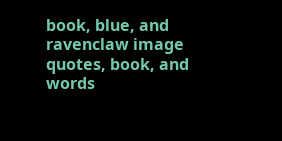book, blue, and ravenclaw image quotes, book, and words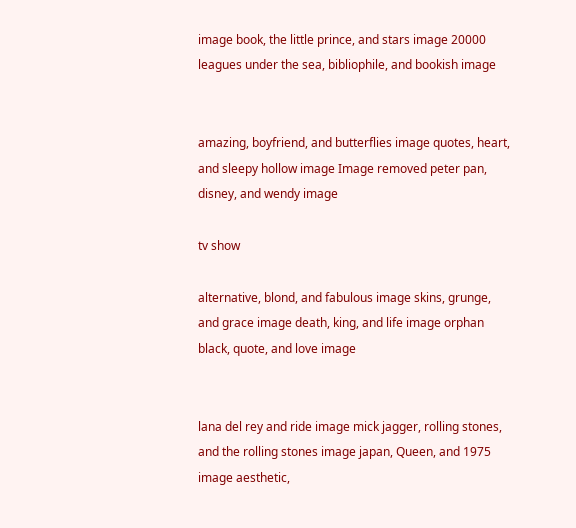image book, the little prince, and stars image 20000 leagues under the sea, bibliophile, and bookish image


amazing, boyfriend, and butterflies image quotes, heart, and sleepy hollow image Image removed peter pan, disney, and wendy image

tv show

alternative, blond, and fabulous image skins, grunge, and grace image death, king, and life image orphan black, quote, and love image


lana del rey and ride image mick jagger, rolling stones, and the rolling stones image japan, Queen, and 1975 image aesthetic,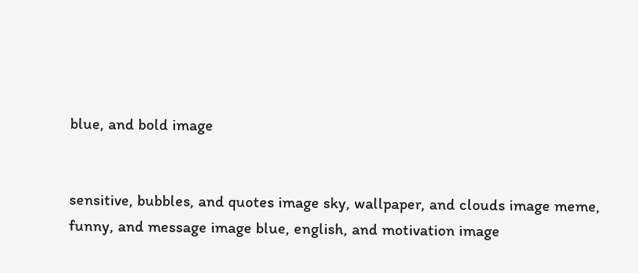blue, and bold image


sensitive, bubbles, and quotes image sky, wallpaper, and clouds image meme, funny, and message image blue, english, and motivation image